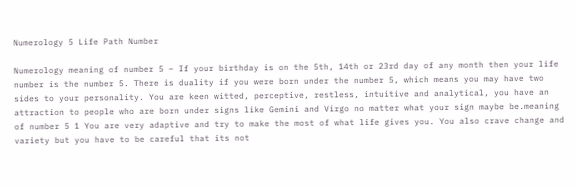Numerology 5 Life Path Number

Numerology meaning of number 5 – If your birthday is on the 5th, 14th or 23rd day of any month then your life number is the number 5. There is duality if you were born under the number 5, which means you may have two sides to your personality. You are keen witted, perceptive, restless, intuitive and analytical, you have an attraction to people who are born under signs like Gemini and Virgo no matter what your sign maybe be.meaning of number 5 1 You are very adaptive and try to make the most of what life gives you. You also crave change and variety but you have to be careful that its not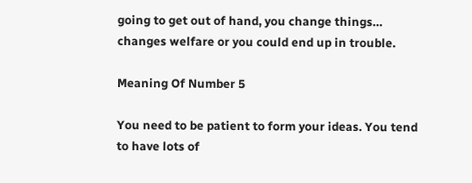going to get out of hand, you change things… changes welfare or you could end up in trouble.

Meaning Of Number 5

You need to be patient to form your ideas. You tend to have lots of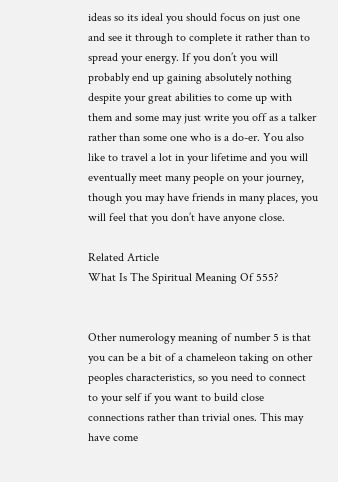ideas so its ideal you should focus on just one and see it through to complete it rather than to spread your energy. If you don’t you will probably end up gaining absolutely nothing despite your great abilities to come up with them and some may just write you off as a talker rather than some one who is a do-er. You also like to travel a lot in your lifetime and you will eventually meet many people on your journey, though you may have friends in many places, you will feel that you don’t have anyone close.

Related Article
What Is The Spiritual Meaning Of 555?


Other numerology meaning of number 5 is that you can be a bit of a chameleon taking on other peoples characteristics, so you need to connect to your self if you want to build close connections rather than trivial ones. This may have come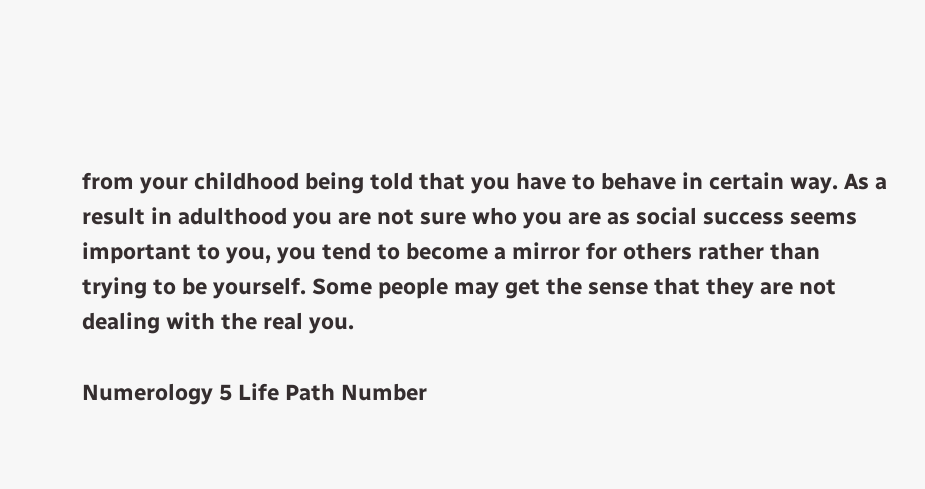from your childhood being told that you have to behave in certain way. As a result in adulthood you are not sure who you are as social success seems important to you, you tend to become a mirror for others rather than trying to be yourself. Some people may get the sense that they are not dealing with the real you.

Numerology 5 Life Path Number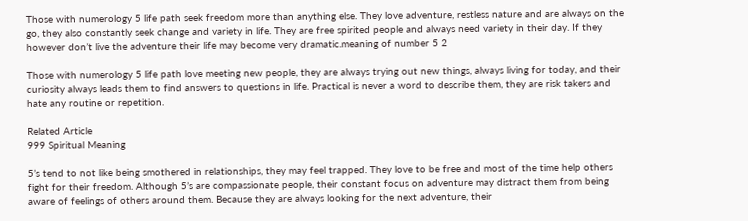Those with numerology 5 life path seek freedom more than anything else. They love adventure, restless nature and are always on the go, they also constantly seek change and variety in life. They are free spirited people and always need variety in their day. If they however don’t live the adventure their life may become very dramatic.meaning of number 5 2

Those with numerology 5 life path love meeting new people, they are always trying out new things, always living for today, and their curiosity always leads them to find answers to questions in life. Practical is never a word to describe them, they are risk takers and hate any routine or repetition.

Related Article
999 Spiritual Meaning

5’s tend to not like being smothered in relationships, they may feel trapped. They love to be free and most of the time help others fight for their freedom. Although 5’s are compassionate people, their constant focus on adventure may distract them from being aware of feelings of others around them. Because they are always looking for the next adventure, their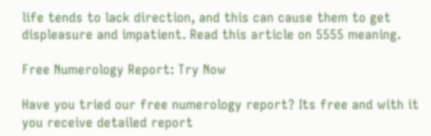life tends to lack direction, and this can cause them to get displeasure and impatient. Read this article on 5555 meaning.

Free Numerology Report: Try Now

Have you tried our free numerology report? Its free and with it you receive detailed report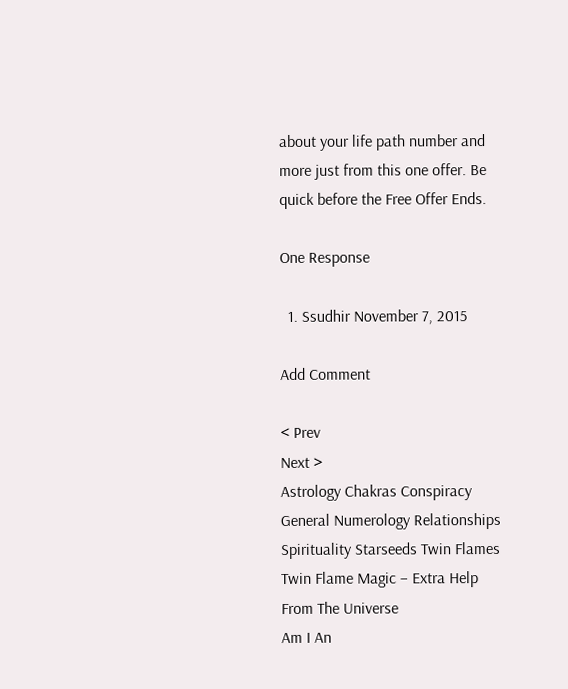about your life path number and more just from this one offer. Be quick before the Free Offer Ends.

One Response

  1. Ssudhir November 7, 2015

Add Comment

< Prev
Next >
Astrology Chakras Conspiracy General Numerology Relationships Spirituality Starseeds Twin Flames
Twin Flame Magic – Extra Help From The Universe
Am I An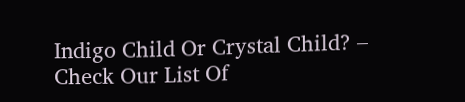Indigo Child Or Crystal Child? – Check Our List Of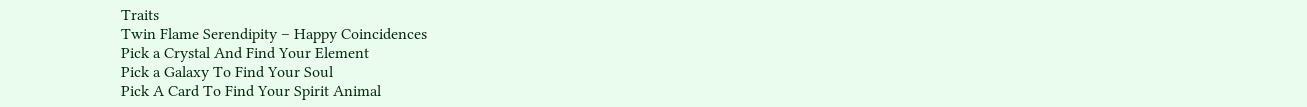Traits
Twin Flame Serendipity – Happy Coincidences
Pick a Crystal And Find Your Element
Pick a Galaxy To Find Your Soul
Pick A Card To Find Your Spirit Animal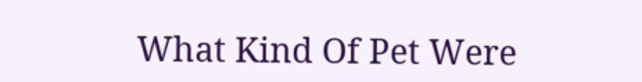What Kind Of Pet Were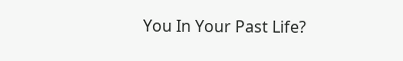You In Your Past Life?